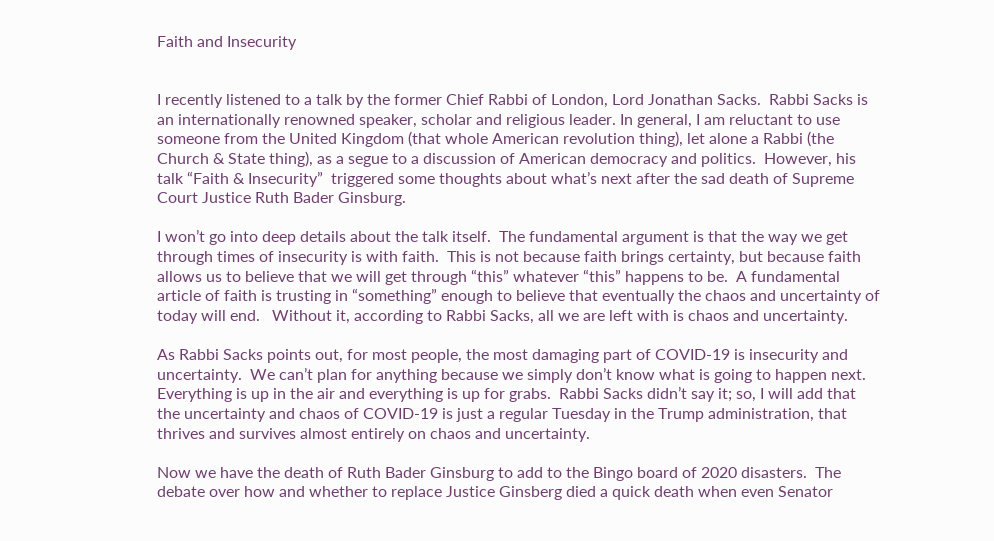Faith and Insecurity


I recently listened to a talk by the former Chief Rabbi of London, Lord Jonathan Sacks.  Rabbi Sacks is an internationally renowned speaker, scholar and religious leader. In general, I am reluctant to use someone from the United Kingdom (that whole American revolution thing), let alone a Rabbi (the Church & State thing), as a segue to a discussion of American democracy and politics.  However, his talk “Faith & Insecurity”  triggered some thoughts about what’s next after the sad death of Supreme Court Justice Ruth Bader Ginsburg.

I won’t go into deep details about the talk itself.  The fundamental argument is that the way we get through times of insecurity is with faith.  This is not because faith brings certainty, but because faith allows us to believe that we will get through “this” whatever “this” happens to be.  A fundamental article of faith is trusting in “something” enough to believe that eventually the chaos and uncertainty of today will end.   Without it, according to Rabbi Sacks, all we are left with is chaos and uncertainty.

As Rabbi Sacks points out, for most people, the most damaging part of COVID-19 is insecurity and uncertainty.  We can’t plan for anything because we simply don’t know what is going to happen next.  Everything is up in the air and everything is up for grabs.  Rabbi Sacks didn’t say it; so, I will add that the uncertainty and chaos of COVID-19 is just a regular Tuesday in the Trump administration, that thrives and survives almost entirely on chaos and uncertainty.

Now we have the death of Ruth Bader Ginsburg to add to the Bingo board of 2020 disasters.  The debate over how and whether to replace Justice Ginsberg died a quick death when even Senator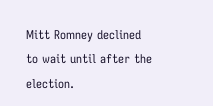Mitt Romney declined to wait until after the election.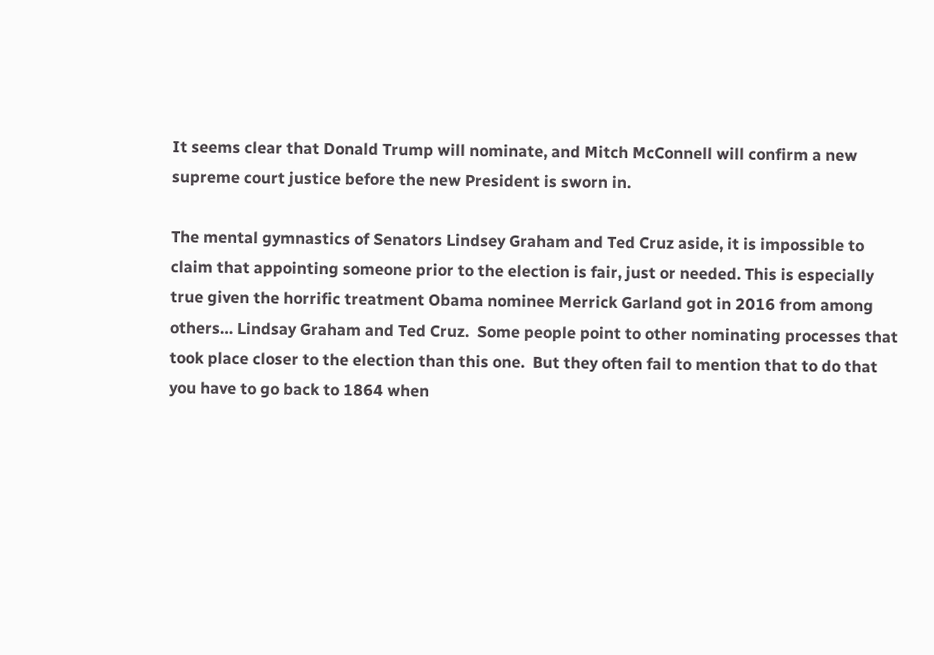It seems clear that Donald Trump will nominate, and Mitch McConnell will confirm a new supreme court justice before the new President is sworn in.

The mental gymnastics of Senators Lindsey Graham and Ted Cruz aside, it is impossible to claim that appointing someone prior to the election is fair, just or needed. This is especially true given the horrific treatment Obama nominee Merrick Garland got in 2016 from among others… Lindsay Graham and Ted Cruz.  Some people point to other nominating processes that took place closer to the election than this one.  But they often fail to mention that to do that you have to go back to 1864 when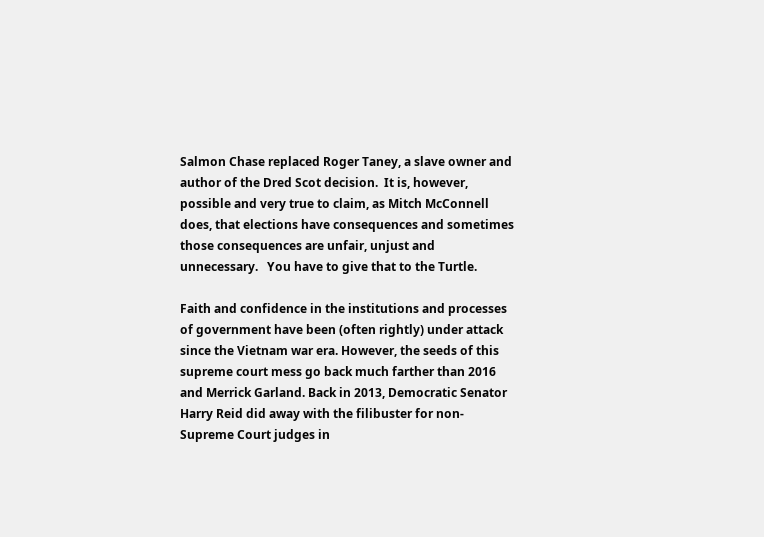Salmon Chase replaced Roger Taney, a slave owner and author of the Dred Scot decision.  It is, however, possible and very true to claim, as Mitch McConnell does, that elections have consequences and sometimes those consequences are unfair, unjust and unnecessary.   You have to give that to the Turtle.

Faith and confidence in the institutions and processes of government have been (often rightly) under attack since the Vietnam war era. However, the seeds of this supreme court mess go back much farther than 2016 and Merrick Garland. Back in 2013, Democratic Senator Harry Reid did away with the filibuster for non-Supreme Court judges in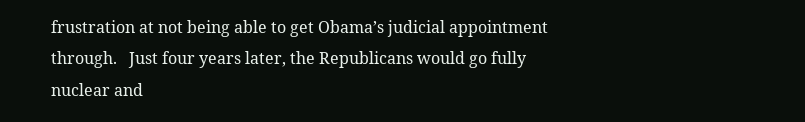frustration at not being able to get Obama’s judicial appointment through.   Just four years later, the Republicans would go fully nuclear and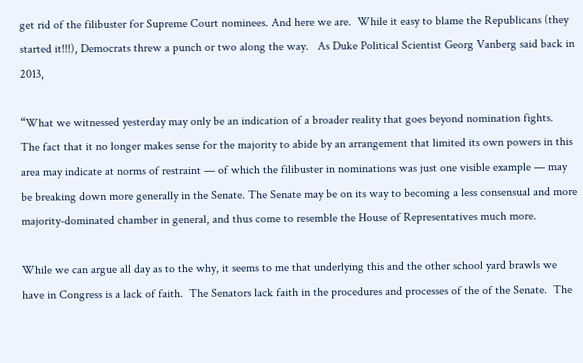get rid of the filibuster for Supreme Court nominees. And here we are.  While it easy to blame the Republicans (they started it!!!), Democrats threw a punch or two along the way.   As Duke Political Scientist Georg Vanberg said back in 2013,

“What we witnessed yesterday may only be an indication of a broader reality that goes beyond nomination fights.  The fact that it no longer makes sense for the majority to abide by an arrangement that limited its own powers in this area may indicate at norms of restraint — of which the filibuster in nominations was just one visible example — may be breaking down more generally in the Senate. The Senate may be on its way to becoming a less consensual and more majority-dominated chamber in general, and thus come to resemble the House of Representatives much more.

While we can argue all day as to the why, it seems to me that underlying this and the other school yard brawls we have in Congress is a lack of faith.  The Senators lack faith in the procedures and processes of the of the Senate.  The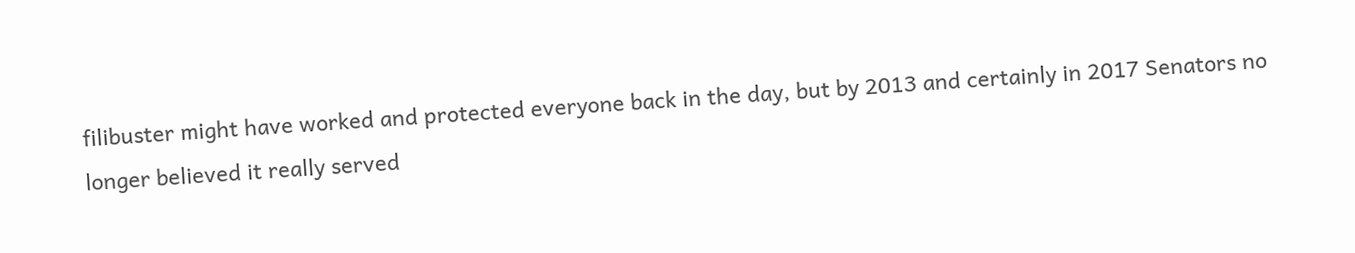filibuster might have worked and protected everyone back in the day, but by 2013 and certainly in 2017 Senators no longer believed it really served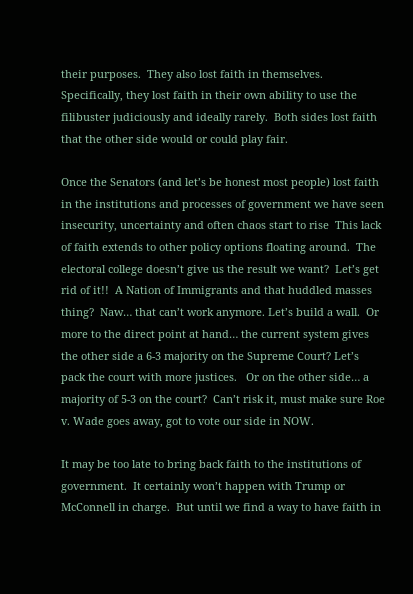their purposes.  They also lost faith in themselves.  Specifically, they lost faith in their own ability to use the filibuster judiciously and ideally rarely.  Both sides lost faith that the other side would or could play fair.

Once the Senators (and let’s be honest most people) lost faith in the institutions and processes of government we have seen insecurity, uncertainty and often chaos start to rise  This lack of faith extends to other policy options floating around.  The electoral college doesn’t give us the result we want?  Let’s get rid of it!!  A Nation of Immigrants and that huddled masses thing?  Naw… that can’t work anymore. Let’s build a wall.  Or more to the direct point at hand… the current system gives the other side a 6-3 majority on the Supreme Court? Let’s pack the court with more justices.   Or on the other side… a majority of 5-3 on the court?  Can’t risk it, must make sure Roe v. Wade goes away, got to vote our side in NOW.

It may be too late to bring back faith to the institutions of government.  It certainly won’t happen with Trump or McConnell in charge.  But until we find a way to have faith in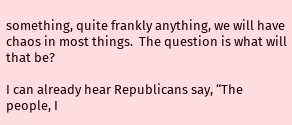something, quite frankly anything, we will have chaos in most things.  The question is what will that be?

I can already hear Republicans say, “The people, I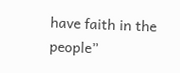have faith in the people”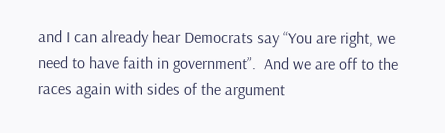and I can already hear Democrats say “You are right, we need to have faith in government”.  And we are off to the races again with sides of the argument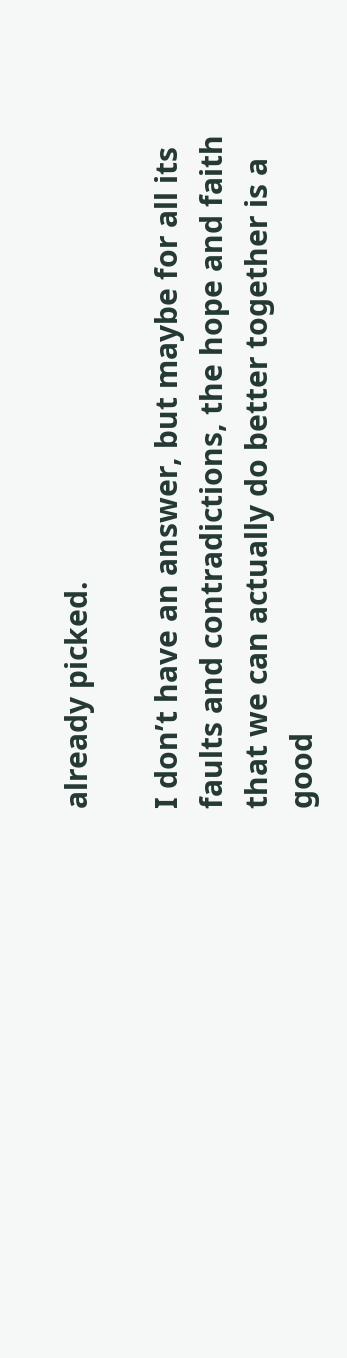already picked.

I don’t have an answer, but maybe for all its faults and contradictions, the hope and faith that we can actually do better together is a good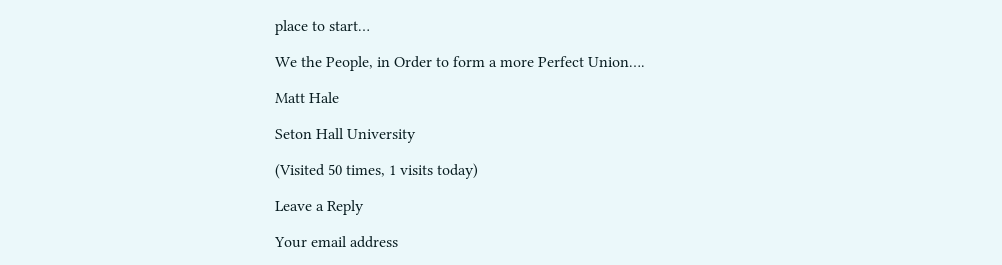place to start…

We the People, in Order to form a more Perfect Union….

Matt Hale

Seton Hall University

(Visited 50 times, 1 visits today)

Leave a Reply

Your email address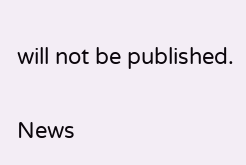will not be published.

News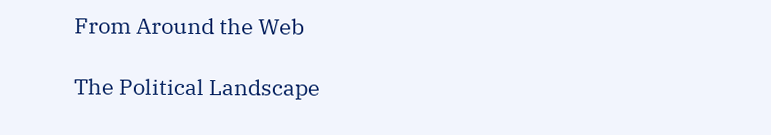From Around the Web

The Political Landscape